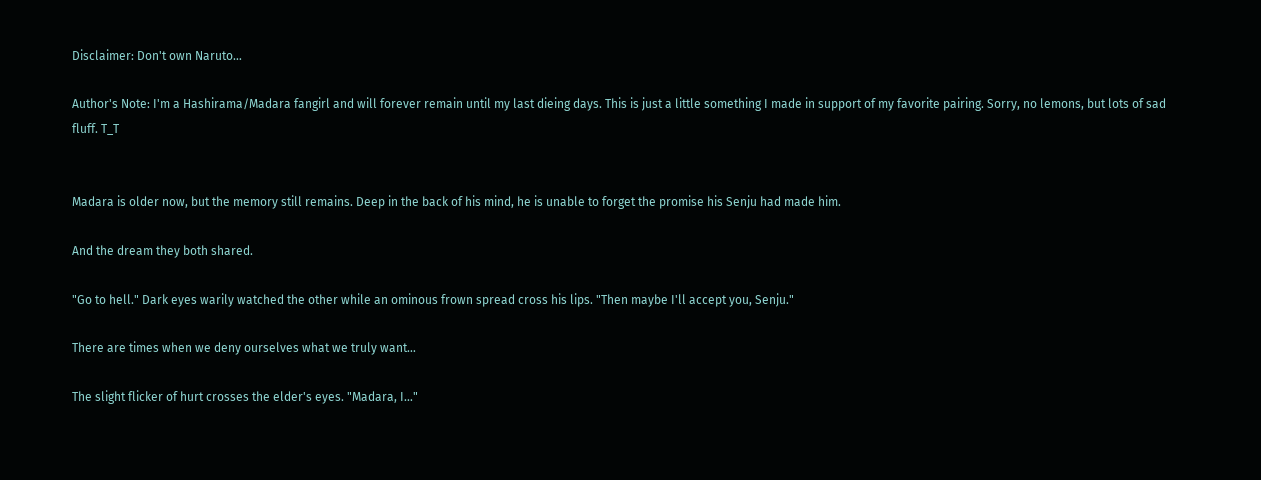Disclaimer: Don't own Naruto…

Author's Note: I'm a Hashirama/Madara fangirl and will forever remain until my last dieing days. This is just a little something I made in support of my favorite pairing. Sorry, no lemons, but lots of sad fluff. T_T


Madara is older now, but the memory still remains. Deep in the back of his mind, he is unable to forget the promise his Senju had made him.

And the dream they both shared.

"Go to hell." Dark eyes warily watched the other while an ominous frown spread cross his lips. "Then maybe I'll accept you, Senju."

There are times when we deny ourselves what we truly want…

The slight flicker of hurt crosses the elder's eyes. "Madara, I…"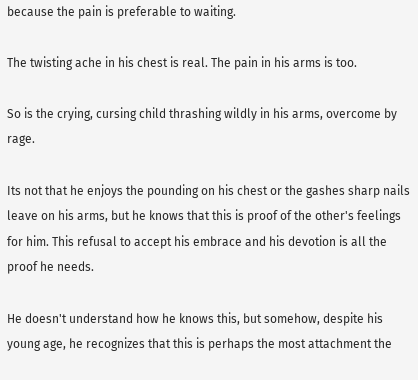because the pain is preferable to waiting.

The twisting ache in his chest is real. The pain in his arms is too.

So is the crying, cursing child thrashing wildly in his arms, overcome by rage.

Its not that he enjoys the pounding on his chest or the gashes sharp nails leave on his arms, but he knows that this is proof of the other's feelings for him. This refusal to accept his embrace and his devotion is all the proof he needs.

He doesn't understand how he knows this, but somehow, despite his young age, he recognizes that this is perhaps the most attachment the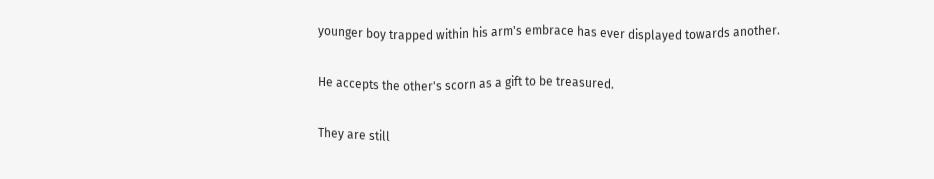younger boy trapped within his arm's embrace has ever displayed towards another.

He accepts the other's scorn as a gift to be treasured.

They are still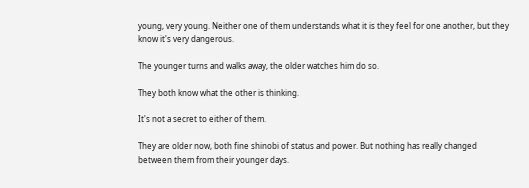young, very young. Neither one of them understands what it is they feel for one another, but they know it's very dangerous.

The younger turns and walks away, the older watches him do so.

They both know what the other is thinking.

It's not a secret to either of them.

They are older now, both fine shinobi of status and power. But nothing has really changed between them from their younger days.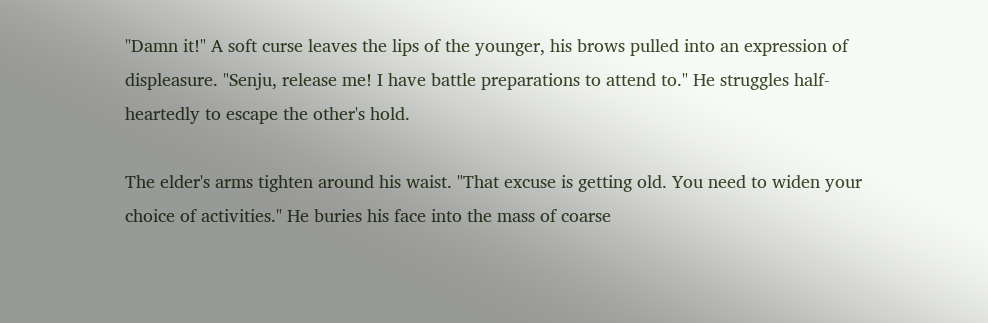"Damn it!" A soft curse leaves the lips of the younger, his brows pulled into an expression of displeasure. "Senju, release me! I have battle preparations to attend to." He struggles half-heartedly to escape the other's hold.

The elder's arms tighten around his waist. "That excuse is getting old. You need to widen your choice of activities." He buries his face into the mass of coarse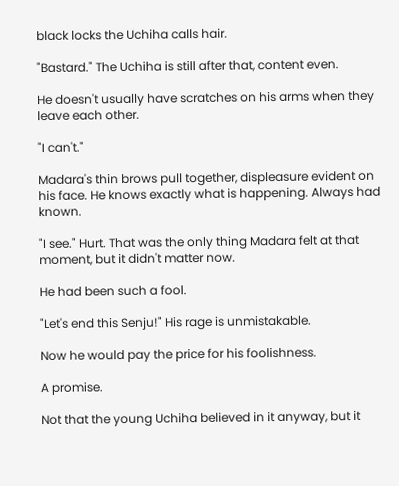black locks the Uchiha calls hair.

"Bastard." The Uchiha is still after that, content even.

He doesn't usually have scratches on his arms when they leave each other.

"I can't."

Madara's thin brows pull together, displeasure evident on his face. He knows exactly what is happening. Always had known.

"I see." Hurt. That was the only thing Madara felt at that moment, but it didn't matter now.

He had been such a fool.

"Let's end this Senju!" His rage is unmistakable.

Now he would pay the price for his foolishness.

A promise.

Not that the young Uchiha believed in it anyway, but it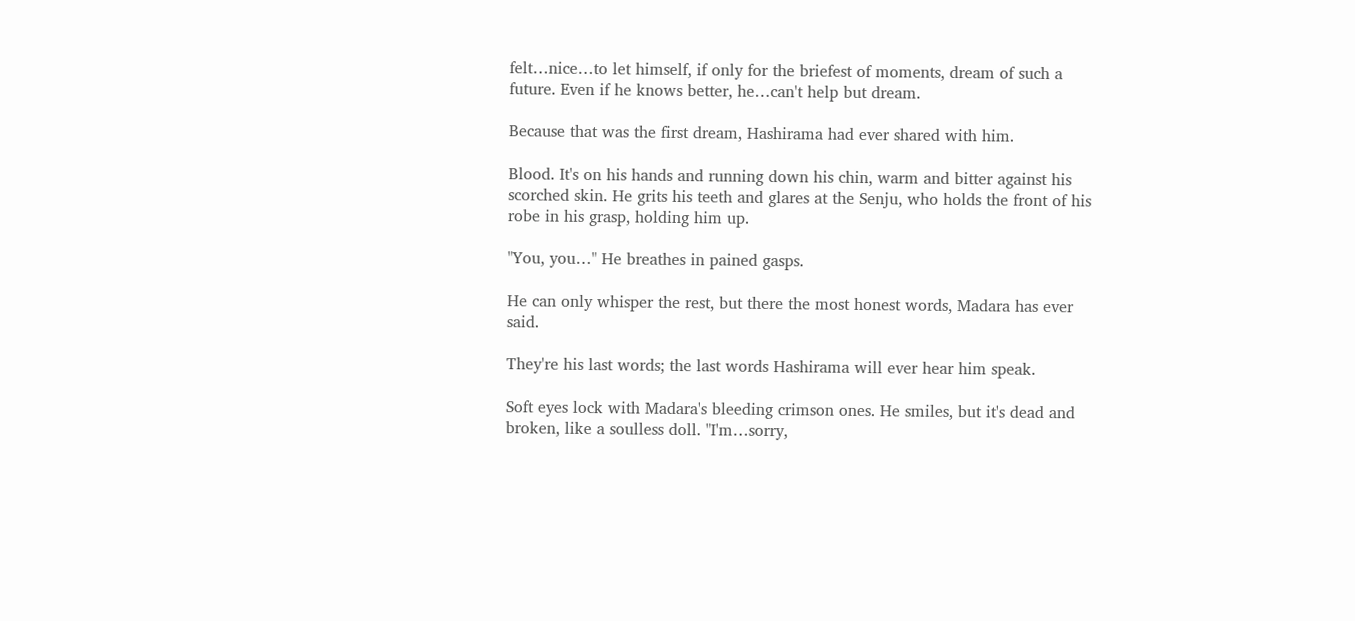felt…nice…to let himself, if only for the briefest of moments, dream of such a future. Even if he knows better, he…can't help but dream.

Because that was the first dream, Hashirama had ever shared with him.

Blood. It's on his hands and running down his chin, warm and bitter against his scorched skin. He grits his teeth and glares at the Senju, who holds the front of his robe in his grasp, holding him up.

"You, you…" He breathes in pained gasps.

He can only whisper the rest, but there the most honest words, Madara has ever said.

They're his last words; the last words Hashirama will ever hear him speak.

Soft eyes lock with Madara's bleeding crimson ones. He smiles, but it's dead and broken, like a soulless doll. "I'm…sorry,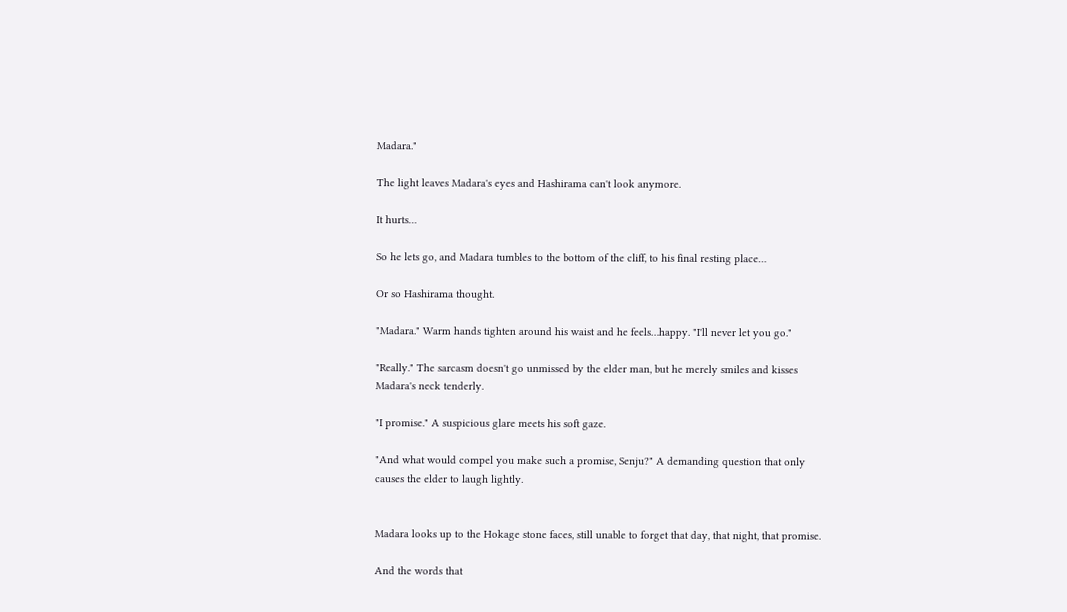Madara."

The light leaves Madara's eyes and Hashirama can't look anymore.

It hurts…

So he lets go, and Madara tumbles to the bottom of the cliff, to his final resting place…

Or so Hashirama thought.

"Madara." Warm hands tighten around his waist and he feels…happy. "I'll never let you go."

"Really." The sarcasm doesn't go unmissed by the elder man, but he merely smiles and kisses Madara's neck tenderly.

"I promise." A suspicious glare meets his soft gaze.

"And what would compel you make such a promise, Senju?" A demanding question that only causes the elder to laugh lightly.


Madara looks up to the Hokage stone faces, still unable to forget that day, that night, that promise.

And the words that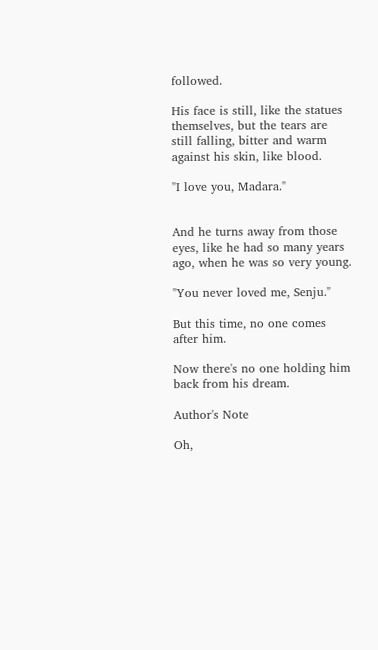followed.

His face is still, like the statues themselves, but the tears are still falling, bitter and warm against his skin, like blood.

"I love you, Madara."


And he turns away from those eyes, like he had so many years ago, when he was so very young.

"You never loved me, Senju."

But this time, no one comes after him.

Now there's no one holding him back from his dream.

Author's Note

Oh,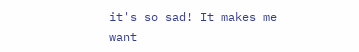it's so sad! It makes me want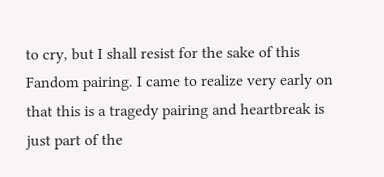to cry, but I shall resist for the sake of this Fandom pairing. I came to realize very early on that this is a tragedy pairing and heartbreak is just part of the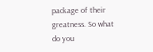package of their greatness. So what do you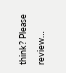think? Please review…